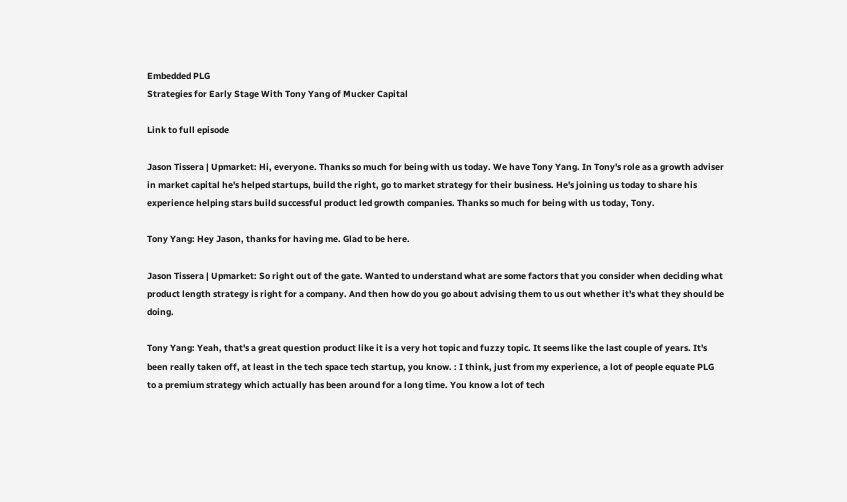Embedded PLG
Strategies for Early Stage With Tony Yang of Mucker Capital

Link to full episode

Jason Tissera | Upmarket: Hi, everyone. Thanks so much for being with us today. We have Tony Yang. In Tony's role as a growth adviser in market capital he's helped startups, build the right, go to market strategy for their business. He's joining us today to share his experience helping stars build successful product led growth companies. Thanks so much for being with us today, Tony.

Tony Yang: Hey Jason, thanks for having me. Glad to be here.

Jason Tissera | Upmarket: So right out of the gate. Wanted to understand what are some factors that you consider when deciding what product length strategy is right for a company. And then how do you go about advising them to us out whether it's what they should be doing.

Tony Yang: Yeah, that's a great question product like it is a very hot topic and fuzzy topic. It seems like the last couple of years. It's been really taken off, at least in the tech space tech startup, you know. : I think, just from my experience, a lot of people equate PLG to a premium strategy which actually has been around for a long time. You know a lot of tech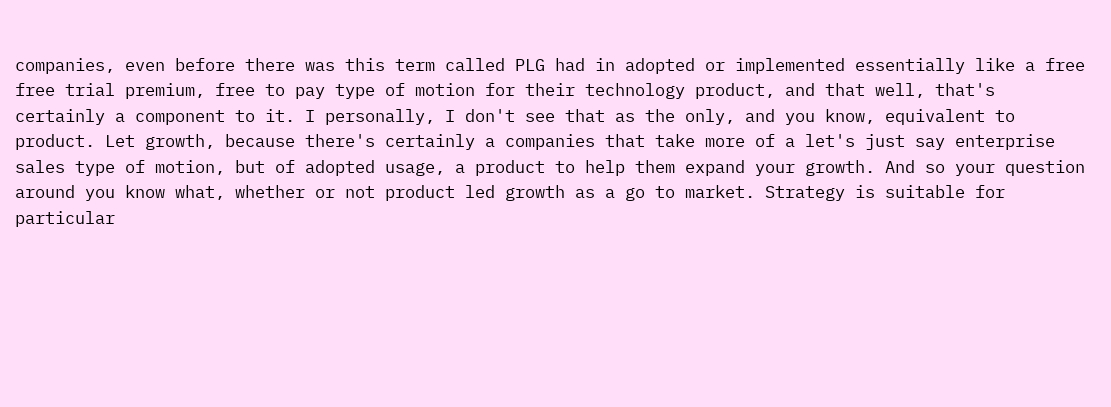companies, even before there was this term called PLG had in adopted or implemented essentially like a free free trial premium, free to pay type of motion for their technology product, and that well, that's certainly a component to it. I personally, I don't see that as the only, and you know, equivalent to product. Let growth, because there's certainly a companies that take more of a let's just say enterprise sales type of motion, but of adopted usage, a product to help them expand your growth. And so your question around you know what, whether or not product led growth as a go to market. Strategy is suitable for particular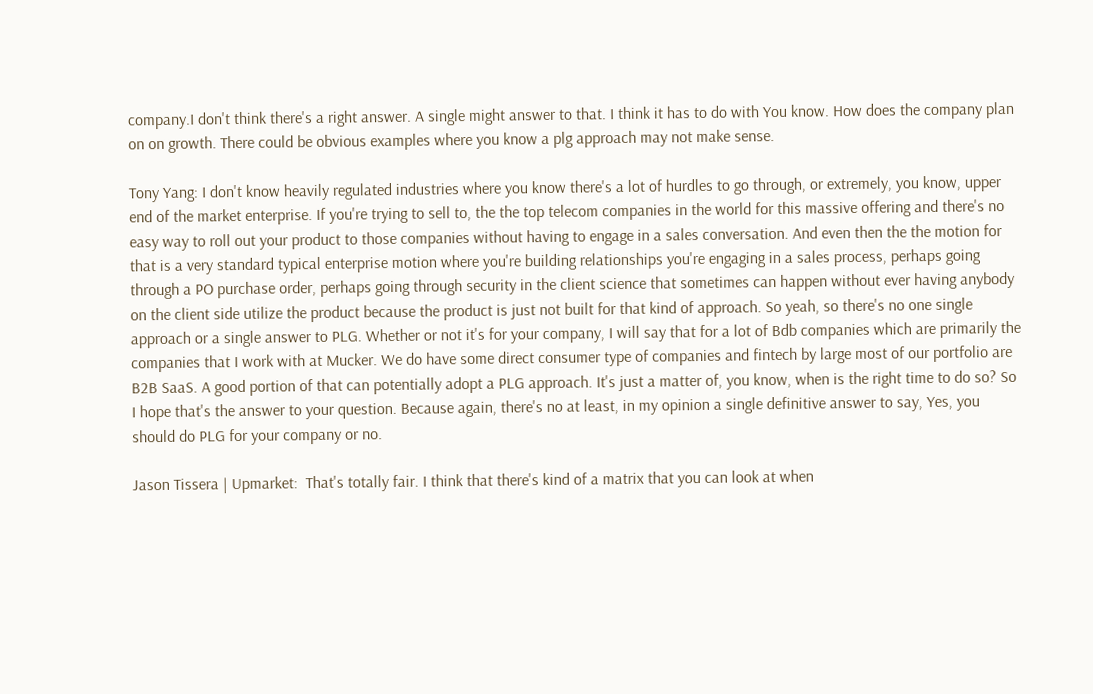company.I don't think there's a right answer. A single might answer to that. I think it has to do with You know. How does the company plan on on growth. There could be obvious examples where you know a plg approach may not make sense.

Tony Yang: I don't know heavily regulated industries where you know there's a lot of hurdles to go through, or extremely, you know, upper end of the market enterprise. If you're trying to sell to, the the top telecom companies in the world for this massive offering and there's no easy way to roll out your product to those companies without having to engage in a sales conversation. And even then the the motion for that is a very standard typical enterprise motion where you're building relationships you're engaging in a sales process, perhaps going through a PO purchase order, perhaps going through security in the client science that sometimes can happen without ever having anybody on the client side utilize the product because the product is just not built for that kind of approach. So yeah, so there's no one single approach or a single answer to PLG. Whether or not it's for your company, I will say that for a lot of Bdb companies which are primarily the companies that I work with at Mucker. We do have some direct consumer type of companies and fintech by large most of our portfolio are B2B SaaS. A good portion of that can potentially adopt a PLG approach. It's just a matter of, you know, when is the right time to do so? So I hope that's the answer to your question. Because again, there's no at least, in my opinion a single definitive answer to say, Yes, you should do PLG for your company or no.

Jason Tissera | Upmarket:  That's totally fair. I think that there's kind of a matrix that you can look at when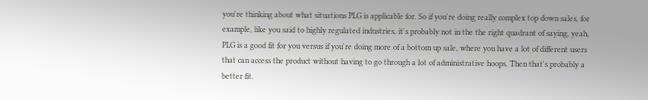you're thinking about what situations PLG is applicable for. So if you're doing really complex top down sales, for example, like you said to highly regulated industries, it's probably not in the the right quadrant of saying, yeah, PLG is a good fit for you versus if you're doing more of a bottom up sale, where you have a lot of different users that can access the product without having to go through a lot of administrative hoops. Then that's probably a better fit.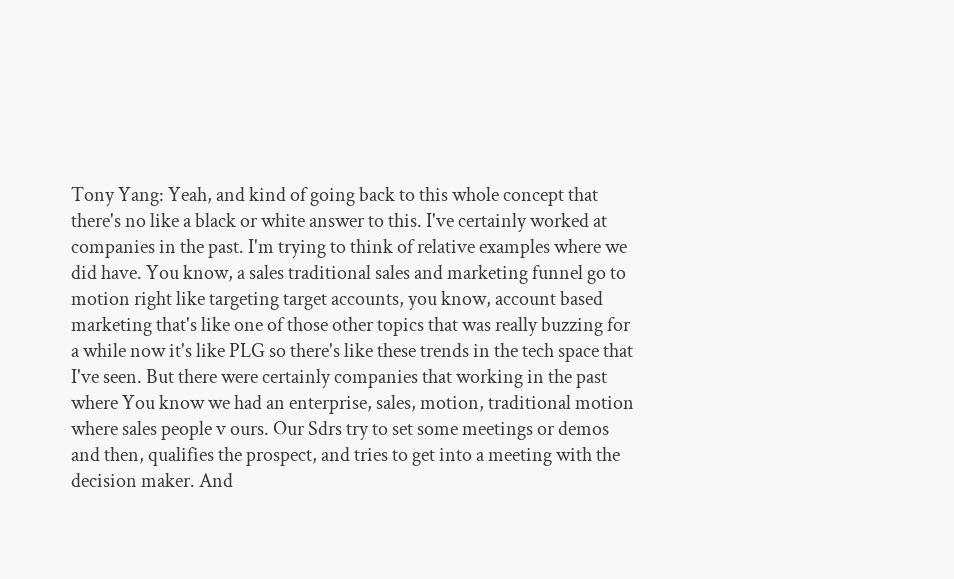Tony Yang: Yeah, and kind of going back to this whole concept that there's no like a black or white answer to this. I've certainly worked at companies in the past. I'm trying to think of relative examples where we did have. You know, a sales traditional sales and marketing funnel go to motion right like targeting target accounts, you know, account based marketing that's like one of those other topics that was really buzzing for a while now it's like PLG so there's like these trends in the tech space that I've seen. But there were certainly companies that working in the past where You know we had an enterprise, sales, motion, traditional motion where sales people v ours. Our Sdrs try to set some meetings or demos and then, qualifies the prospect, and tries to get into a meeting with the decision maker. And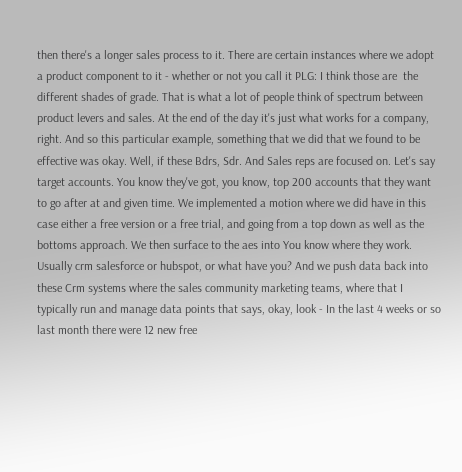then there's a longer sales process to it. There are certain instances where we adopt a product component to it - whether or not you call it PLG: I think those are  the different shades of grade. That is what a lot of people think of spectrum between product levers and sales. At the end of the day it's just what works for a company, right. And so this particular example, something that we did that we found to be effective was okay. Well, if these Bdrs, Sdr. And Sales reps are focused on. Let's say target accounts. You know they've got, you know, top 200 accounts that they want to go after at and given time. We implemented a motion where we did have in this case either a free version or a free trial, and going from a top down as well as the bottoms approach. We then surface to the aes into You know where they work. Usually crm salesforce or hubspot, or what have you? And we push data back into these Crm systems where the sales community marketing teams, where that I typically run and manage data points that says, okay, look - In the last 4 weeks or so last month there were 12 new free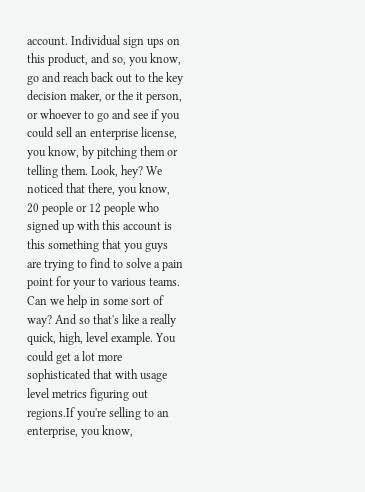account. Individual sign ups on this product, and so, you know, go and reach back out to the key decision maker, or the it person, or whoever to go and see if you could sell an enterprise license, you know, by pitching them or telling them. Look, hey? We noticed that there, you know, 20 people or 12 people who signed up with this account is this something that you guys are trying to find to solve a pain point for your to various teams. Can we help in some sort of way? And so that's like a really quick, high, level example. You could get a lot more sophisticated that with usage level metrics figuring out regions.If you're selling to an enterprise, you know,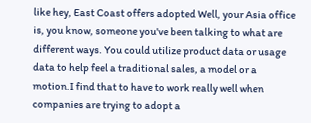like hey, East Coast offers adopted Well, your Asia office is, you know, someone you've been talking to what are different ways. You could utilize product data or usage data to help feel a traditional sales, a model or a motion.I find that to have to work really well when companies are trying to adopt a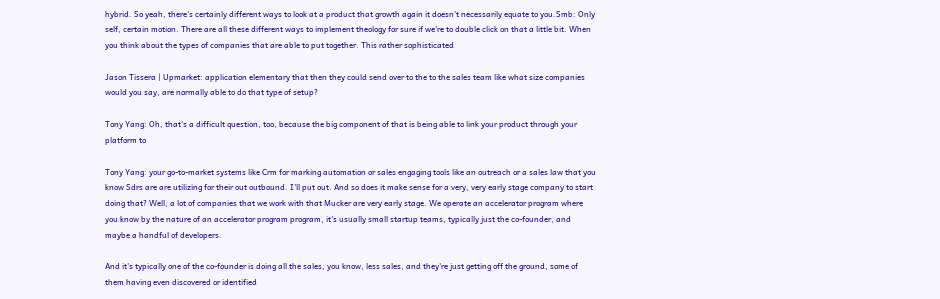hybrid. So yeah, there's certainly different ways to look at a product that growth again it doesn't necessarily equate to you.Smb: Only self, certain motion. There are all these different ways to implement theology for sure if we're to double click on that a little bit. When you think about the types of companies that are able to put together. This rather sophisticated

Jason Tissera | Upmarket: application elementary that then they could send over to the to the sales team like what size companies would you say, are normally able to do that type of setup?

Tony Yang: Oh, that's a difficult question, too, because the big component of that is being able to link your product through your platform to

Tony Yang: your go-to-market systems like Crm for marking automation or sales engaging tools like an outreach or a sales law that you know Sdrs are are utilizing for their out outbound. I'll put out. And so does it make sense for a very, very early stage company to start doing that? Well, a lot of companies that we work with that Mucker are very early stage. We operate an accelerator program where you know by the nature of an accelerator program program, it's usually small startup teams, typically just the co-founder, and maybe a handful of developers.

And it's typically one of the co-founder is doing all the sales, you know, less sales, and they're just getting off the ground, some of them having even discovered or identified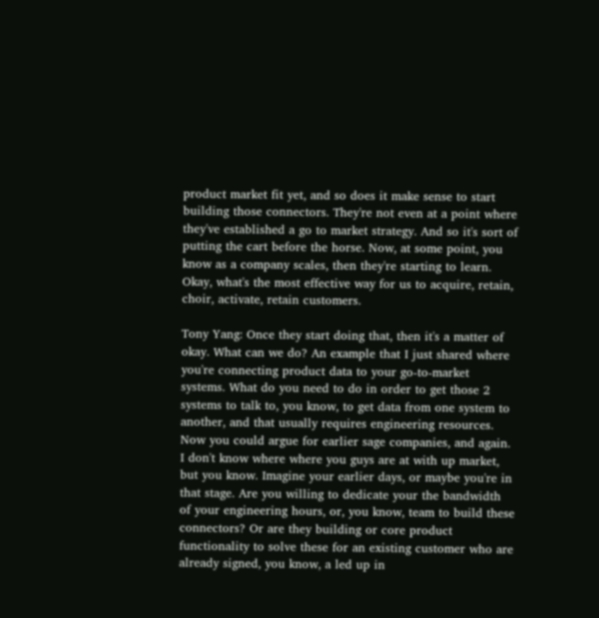product market fit yet, and so does it make sense to start building those connectors. They're not even at a point where they've established a go to market strategy. And so it's sort of putting the cart before the horse. Now, at some point, you know as a company scales, then they're starting to learn. Okay, what's the most effective way for us to acquire, retain, choir, activate, retain customers.

Tony Yang: Once they start doing that, then it's a matter of okay. What can we do? An example that I just shared where you're connecting product data to your go-to-market systems. What do you need to do in order to get those 2 systems to talk to, you know, to get data from one system to another, and that usually requires engineering resources. Now you could argue for earlier sage companies, and again. I don't know where where you guys are at with up market, but you know. Imagine your earlier days, or maybe you're in that stage. Are you willing to dedicate your the bandwidth of your engineering hours, or, you know, team to build these connectors? Or are they building or core product functionality to solve these for an existing customer who are already signed, you know, a led up in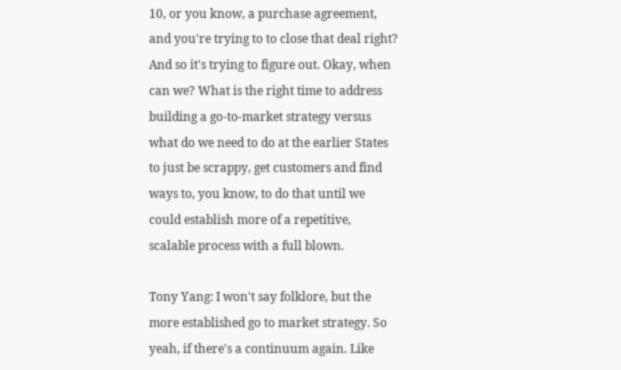10, or you know, a purchase agreement, and you're trying to to close that deal right? And so it's trying to figure out. Okay, when can we? What is the right time to address building a go-to-market strategy versus what do we need to do at the earlier States to just be scrappy, get customers and find ways to, you know, to do that until we could establish more of a repetitive, scalable process with a full blown.

Tony Yang: I won't say folklore, but the more established go to market strategy. So yeah, if there's a continuum again. Like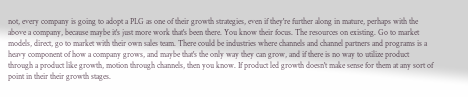not, every company is going to adopt a PLG as one of their growth strategies, even if they're further along in mature, perhaps with the above a company, because maybe it's just more work that's been there. You know their focus. The resources on existing. Go to market models, direct, go to market with their own sales team. There could be industries where channels and channel partners and programs is a heavy component of how a company grows, and maybe that's the only way they can grow, and if there is no way to utilize product through a product like growth, motion through channels, then you know. If product led growth doesn't make sense for them at any sort of point in their their growth stages.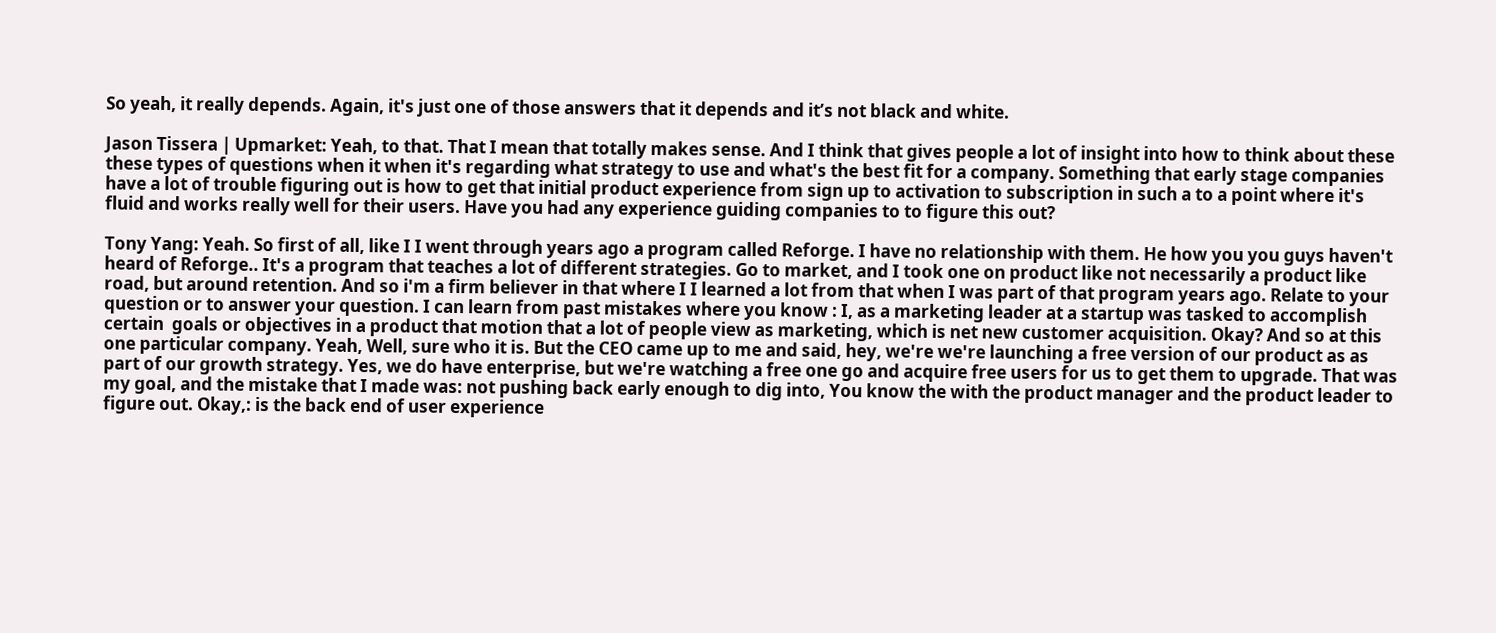So yeah, it really depends. Again, it's just one of those answers that it depends and it’s not black and white.

Jason Tissera | Upmarket: Yeah, to that. That I mean that totally makes sense. And I think that gives people a lot of insight into how to think about these these types of questions when it when it's regarding what strategy to use and what's the best fit for a company. Something that early stage companies have a lot of trouble figuring out is how to get that initial product experience from sign up to activation to subscription in such a to a point where it's fluid and works really well for their users. Have you had any experience guiding companies to to figure this out?

Tony Yang: Yeah. So first of all, like I I went through years ago a program called Reforge. I have no relationship with them. He how you you guys haven't heard of Reforge.. It's a program that teaches a lot of different strategies. Go to market, and I took one on product like not necessarily a product like road, but around retention. And so i'm a firm believer in that where I I learned a lot from that when I was part of that program years ago. Relate to your question or to answer your question. I can learn from past mistakes where you know : I, as a marketing leader at a startup was tasked to accomplish certain  goals or objectives in a product that motion that a lot of people view as marketing, which is net new customer acquisition. Okay? And so at this one particular company. Yeah, Well, sure who it is. But the CEO came up to me and said, hey, we're we're launching a free version of our product as as part of our growth strategy. Yes, we do have enterprise, but we're watching a free one go and acquire free users for us to get them to upgrade. That was my goal, and the mistake that I made was: not pushing back early enough to dig into, You know the with the product manager and the product leader to figure out. Okay,: is the back end of user experience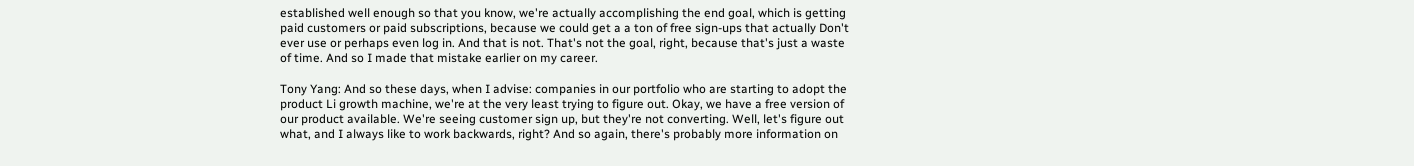established well enough so that you know, we're actually accomplishing the end goal, which is getting paid customers or paid subscriptions, because we could get a a ton of free sign-ups that actually Don't ever use or perhaps even log in. And that is not. That's not the goal, right, because that's just a waste of time. And so I made that mistake earlier on my career.

Tony Yang: And so these days, when I advise: companies in our portfolio who are starting to adopt the product Li growth machine, we're at the very least trying to figure out. Okay, we have a free version of our product available. We're seeing customer sign up, but they're not converting. Well, let's figure out what, and I always like to work backwards, right? And so again, there's probably more information on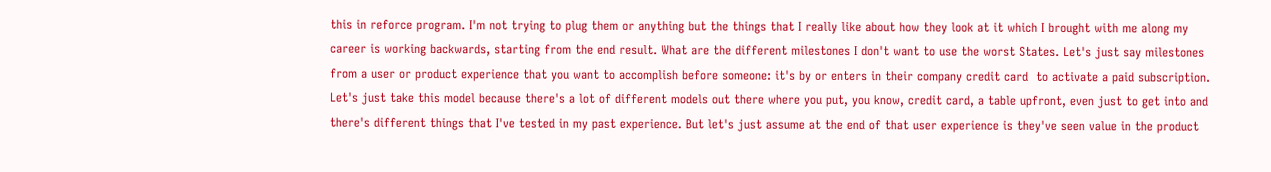this in reforce program. I'm not trying to plug them or anything but the things that I really like about how they look at it which I brought with me along my career is working backwards, starting from the end result. What are the different milestones I don't want to use the worst States. Let's just say milestones from a user or product experience that you want to accomplish before someone: it's by or enters in their company credit card  to activate a paid subscription. Let's just take this model because there's a lot of different models out there where you put, you know, credit card, a table upfront, even just to get into and there's different things that I've tested in my past experience. But let's just assume at the end of that user experience is they've seen value in the product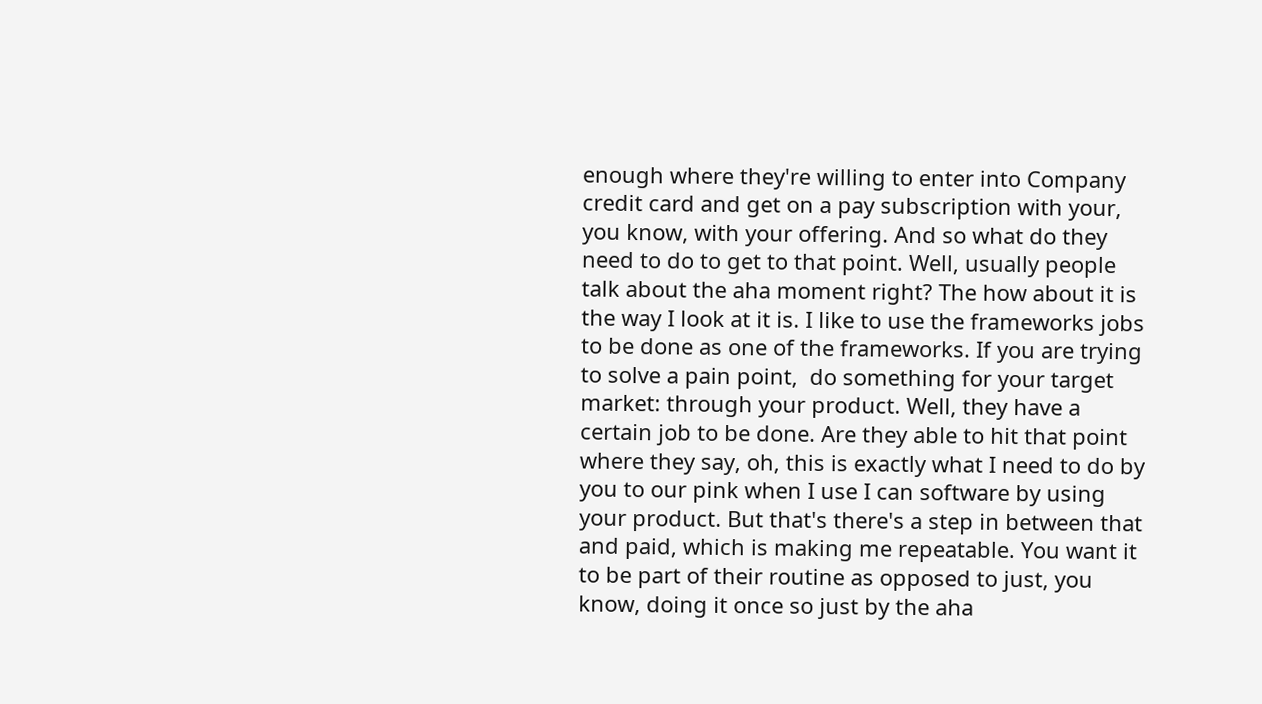enough where they're willing to enter into Company credit card and get on a pay subscription with your, you know, with your offering. And so what do they need to do to get to that point. Well, usually people talk about the aha moment right? The how about it is the way I look at it is. I like to use the frameworks jobs to be done as one of the frameworks. If you are trying to solve a pain point,  do something for your target market: through your product. Well, they have a certain job to be done. Are they able to hit that point where they say, oh, this is exactly what I need to do by you to our pink when I use I can software by using your product. But that's there's a step in between that and paid, which is making me repeatable. You want it to be part of their routine as opposed to just, you know, doing it once so just by the aha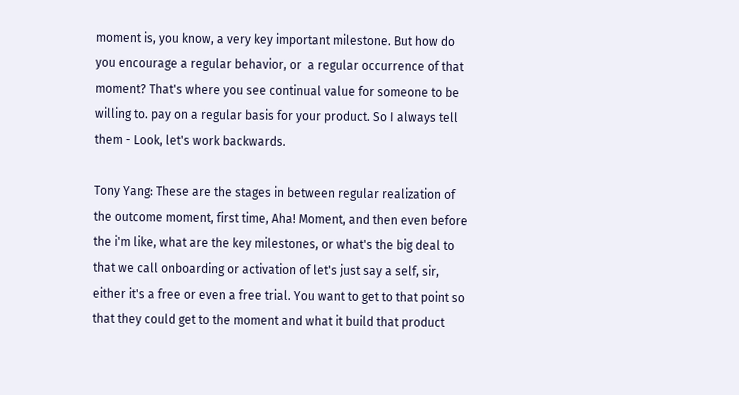moment is, you know, a very key important milestone. But how do you encourage a regular behavior, or  a regular occurrence of that moment? That's where you see continual value for someone to be willing to. pay on a regular basis for your product. So I always tell them - Look, let's work backwards.

Tony Yang: These are the stages in between regular realization of the outcome moment, first time, Aha! Moment, and then even before the i'm like, what are the key milestones, or what's the big deal to that we call onboarding or activation of let's just say a self, sir, either it's a free or even a free trial. You want to get to that point so that they could get to the moment and what it build that product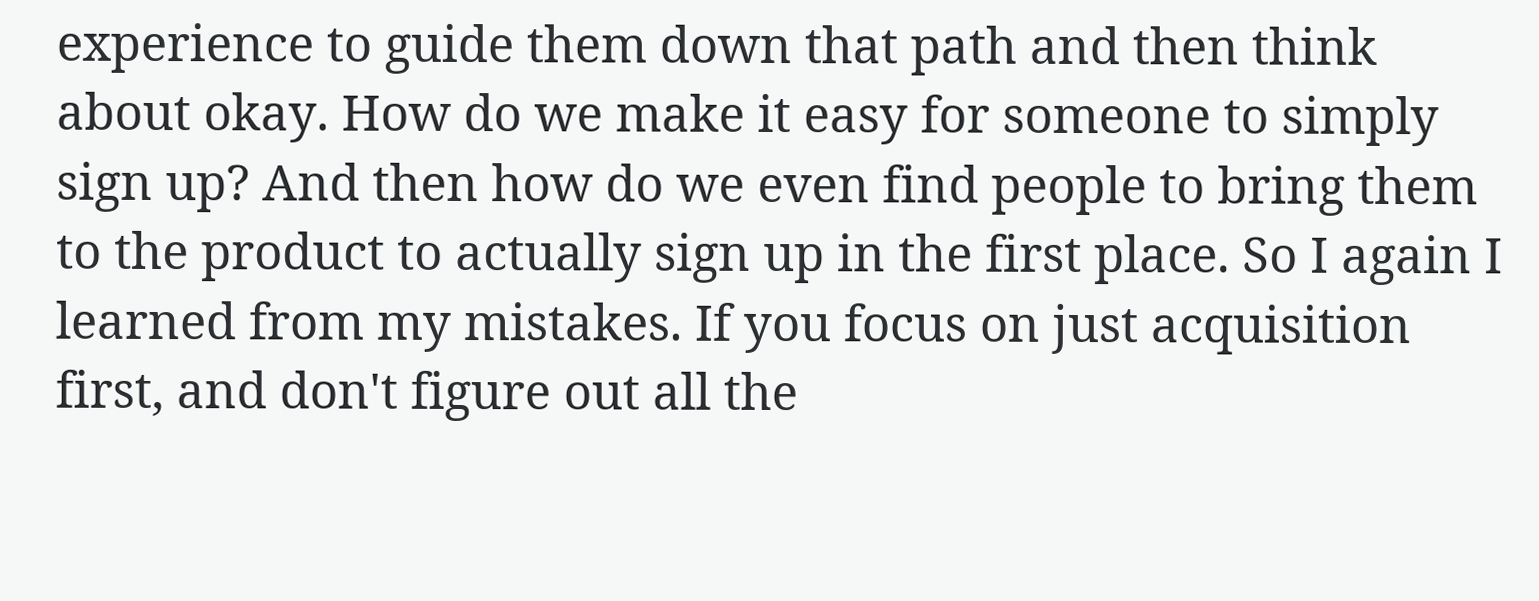experience to guide them down that path and then think about okay. How do we make it easy for someone to simply sign up? And then how do we even find people to bring them to the product to actually sign up in the first place. So I again I learned from my mistakes. If you focus on just acquisition first, and don't figure out all the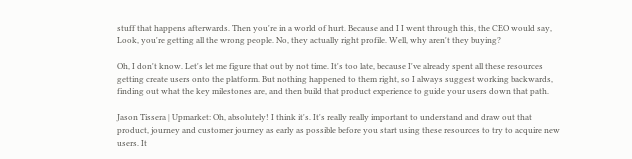stuff that happens afterwards. Then you're in a world of hurt. Because and I I went through this, the CEO would say, Look, you're getting all the wrong people. No, they actually right profile. Well, why aren't they buying?

Oh, I don't know. Let's let me figure that out by not time. It's too late, because I've already spent all these resources getting create users onto the platform. But nothing happened to them right, so I always suggest working backwards, finding out what the key milestones are, and then build that product experience to guide your users down that path.

Jason Tissera | Upmarket: Oh, absolutely! I think it's. It's really really important to understand and draw out that product, journey and customer journey as early as possible before you start using these resources to try to acquire new users. It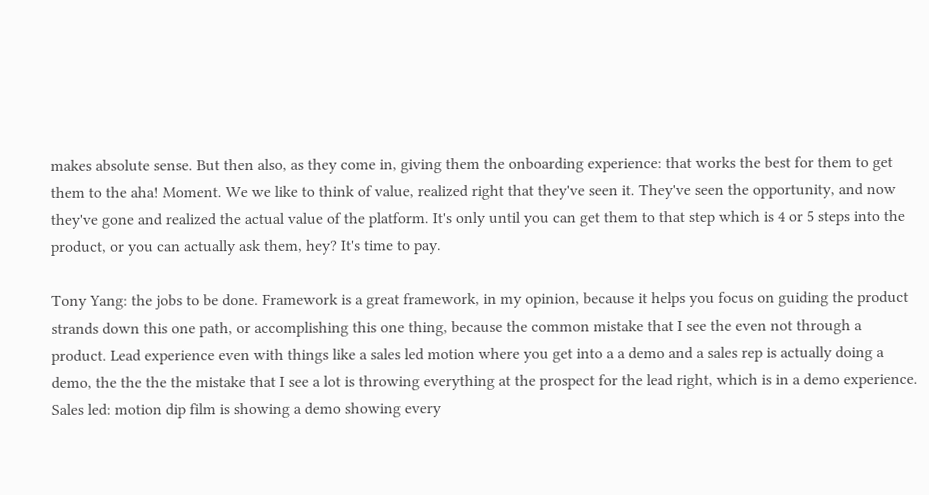makes absolute sense. But then also, as they come in, giving them the onboarding experience: that works the best for them to get them to the aha! Moment. We we like to think of value, realized right that they've seen it. They've seen the opportunity, and now they've gone and realized the actual value of the platform. It's only until you can get them to that step which is 4 or 5 steps into the product, or you can actually ask them, hey? It's time to pay.

Tony Yang: the jobs to be done. Framework is a great framework, in my opinion, because it helps you focus on guiding the product strands down this one path, or accomplishing this one thing, because the common mistake that I see the even not through a product. Lead experience even with things like a sales led motion where you get into a a demo and a sales rep is actually doing a demo, the the the the mistake that I see a lot is throwing everything at the prospect for the lead right, which is in a demo experience. Sales led: motion dip film is showing a demo showing every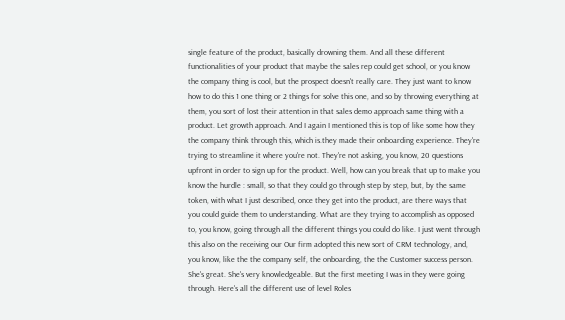single feature of the product, basically drowning them. And all these different functionalities of your product that maybe the sales rep could get school, or you know the company thing is cool, but the prospect doesn't really care. They just want to know how to do this 1 one thing or 2 things for solve this one, and so by throwing everything at them, you sort of lost their attention in that sales demo approach same thing with a product. Let growth approach. And I again I mentioned this is top of like some how they the company think through this, which is.they made their onboarding experience. They're trying to streamline it where you're not. They're not asking, you know, 20 questions upfront in order to sign up for the product. Well, how can you break that up to make you know the hurdle : small, so that they could go through step by step, but, by the same token, with what I just described, once they get into the product, are there ways that you could guide them to understanding. What are they trying to accomplish as opposed to, you know, going through all the different things you could do like. I just went through this also on the receiving our Our firm adopted this new sort of CRM technology, and, you know, like the the company self, the onboarding, the the Customer success person. She's great. She's very knowledgeable. But the first meeting I was in they were going through. Here's all the different use of level Roles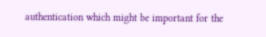authentication which might be important for the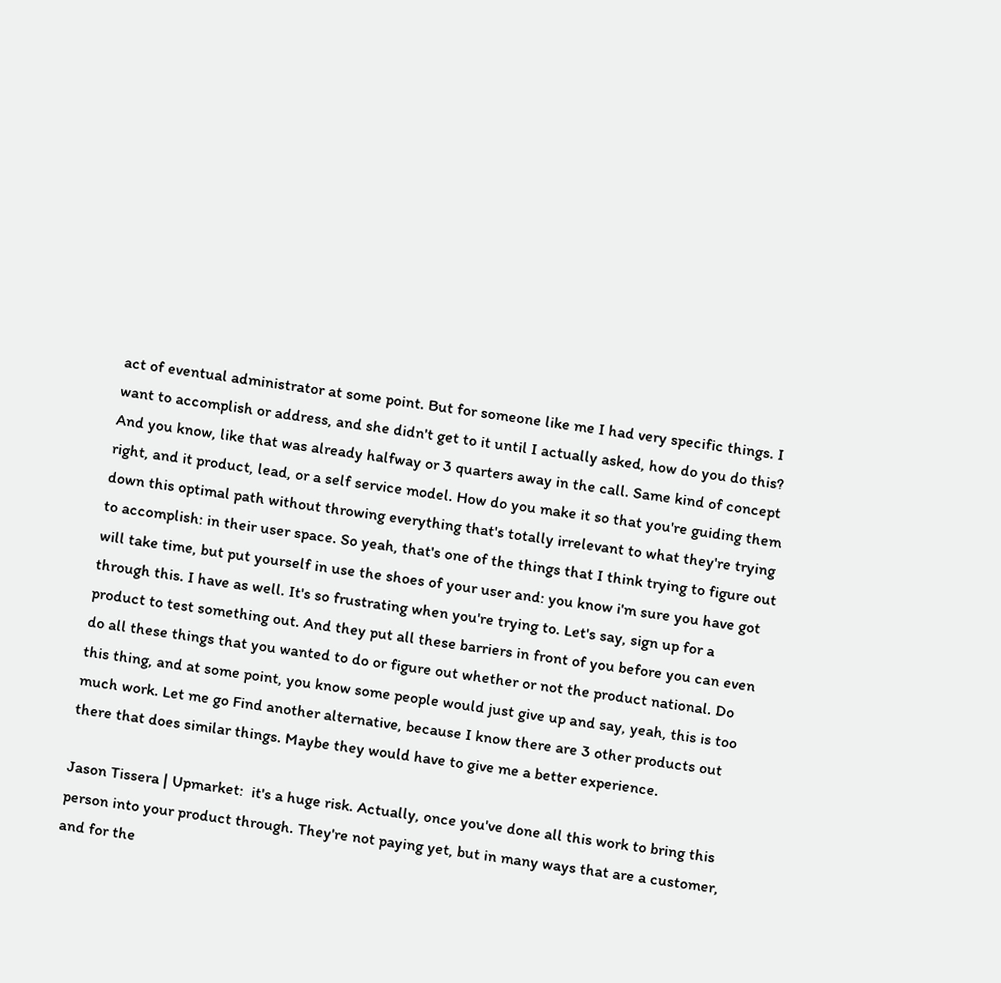act of eventual administrator at some point. But for someone like me I had very specific things. I want to accomplish or address, and she didn't get to it until I actually asked, how do you do this? And you know, like that was already halfway or 3 quarters away in the call. Same kind of concept right, and it product, lead, or a self service model. How do you make it so that you're guiding them down this optimal path without throwing everything that's totally irrelevant to what they're trying to accomplish: in their user space. So yeah, that's one of the things that I think trying to figure out will take time, but put yourself in use the shoes of your user and: you know i'm sure you have got through this. I have as well. It's so frustrating when you're trying to. Let's say, sign up for a product to test something out. And they put all these barriers in front of you before you can even do all these things that you wanted to do or figure out whether or not the product national. Do this thing, and at some point, you know some people would just give up and say, yeah, this is too much work. Let me go Find another alternative, because I know there are 3 other products out there that does similar things. Maybe they would have to give me a better experience.

Jason Tissera | Upmarket:  it's a huge risk. Actually, once you've done all this work to bring this person into your product through. They're not paying yet, but in many ways that are a customer, and for the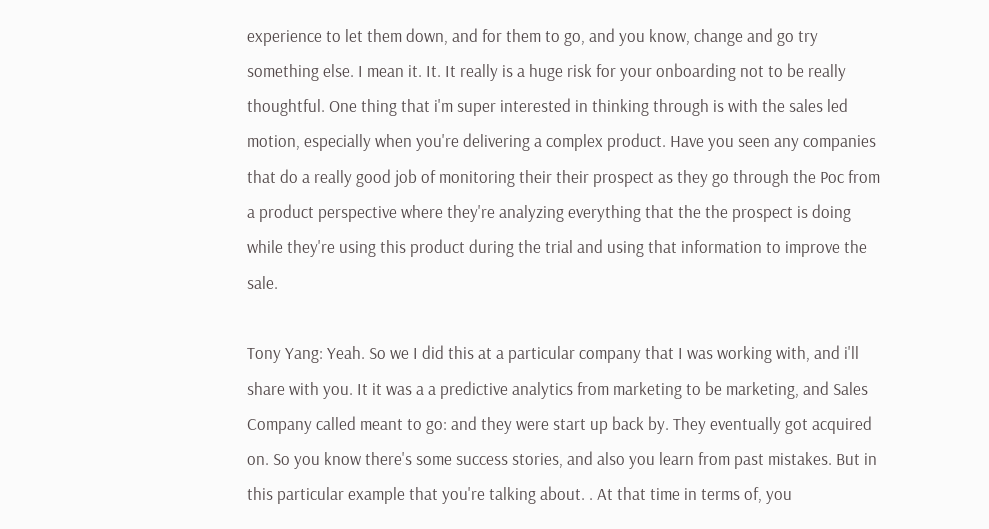experience to let them down, and for them to go, and you know, change and go try something else. I mean it. It. It really is a huge risk for your onboarding not to be really thoughtful. One thing that i'm super interested in thinking through is with the sales led motion, especially when you're delivering a complex product. Have you seen any companies that do a really good job of monitoring their their prospect as they go through the Poc from a product perspective where they're analyzing everything that the the prospect is doing while they're using this product during the trial and using that information to improve the sale.

Tony Yang: Yeah. So we I did this at a particular company that I was working with, and i'll share with you. It it was a a predictive analytics from marketing to be marketing, and Sales Company called meant to go: and they were start up back by. They eventually got acquired on. So you know there's some success stories, and also you learn from past mistakes. But in this particular example that you're talking about. . At that time in terms of, you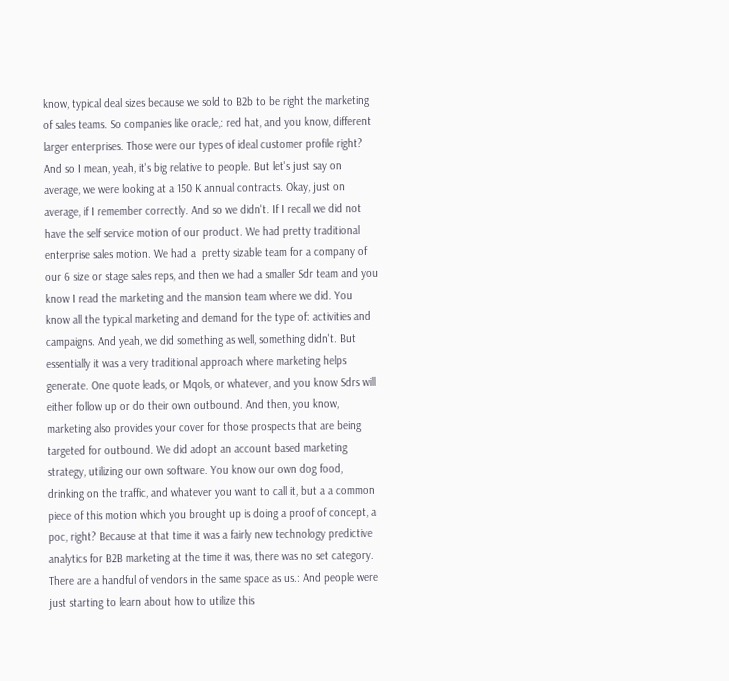know, typical deal sizes because we sold to B2b to be right the marketing of sales teams. So companies like oracle,: red hat, and you know, different larger enterprises. Those were our types of ideal customer profile right? And so I mean, yeah, it's big relative to people. But let's just say on average, we were looking at a 150 K annual contracts. Okay, just on average, if I remember correctly. And so we didn't. If I recall we did not have the self service motion of our product. We had pretty traditional enterprise sales motion. We had a  pretty sizable team for a company of our 6 size or stage sales reps, and then we had a smaller Sdr team and you know I read the marketing and the mansion team where we did. You know all the typical marketing and demand for the type of: activities and campaigns. And yeah, we did something as well, something didn't. But essentially it was a very traditional approach where marketing helps generate. One quote leads, or Mqols, or whatever, and you know Sdrs will either follow up or do their own outbound. And then, you know, marketing also provides your cover for those prospects that are being targeted for outbound. We did adopt an account based marketing strategy, utilizing our own software. You know our own dog food, drinking on the traffic, and whatever you want to call it, but a a common piece of this motion which you brought up is doing a proof of concept, a poc, right? Because at that time it was a fairly new technology predictive analytics for B2B marketing at the time it was, there was no set category. There are a handful of vendors in the same space as us.: And people were just starting to learn about how to utilize this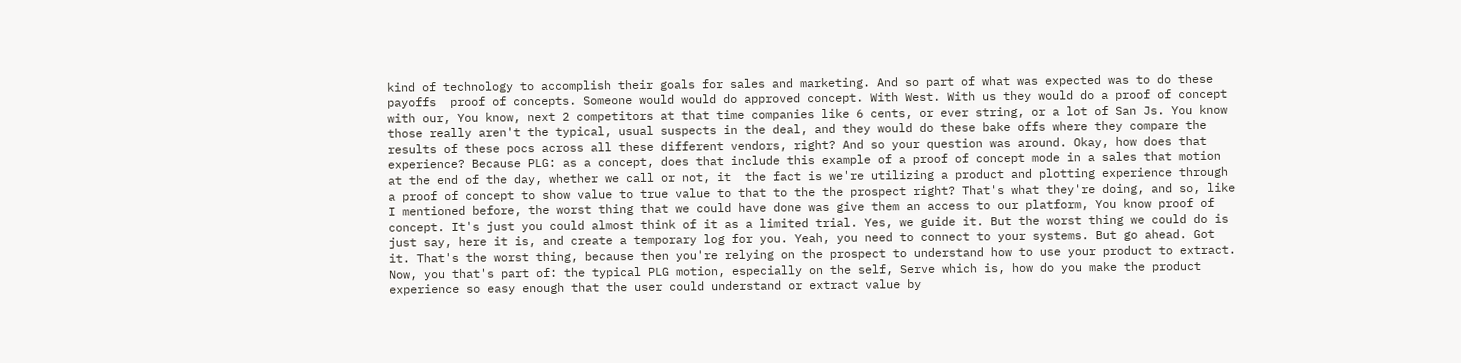kind of technology to accomplish their goals for sales and marketing. And so part of what was expected was to do these payoffs  proof of concepts. Someone would would do approved concept. With West. With us they would do a proof of concept with our, You know, next 2 competitors at that time companies like 6 cents, or ever string, or a lot of San Js. You know those really aren't the typical, usual suspects in the deal, and they would do these bake offs where they compare the results of these pocs across all these different vendors, right? And so your question was around. Okay, how does that experience? Because PLG: as a concept, does that include this example of a proof of concept mode in a sales that motion at the end of the day, whether we call or not, it  the fact is we're utilizing a product and plotting experience through a proof of concept to show value to true value to that to the the prospect right? That's what they're doing, and so, like I mentioned before, the worst thing that we could have done was give them an access to our platform, You know proof of concept. It's just you could almost think of it as a limited trial. Yes, we guide it. But the worst thing we could do is just say, here it is, and create a temporary log for you. Yeah, you need to connect to your systems. But go ahead. Got it. That's the worst thing, because then you're relying on the prospect to understand how to use your product to extract. Now, you that's part of: the typical PLG motion, especially on the self, Serve which is, how do you make the product experience so easy enough that the user could understand or extract value by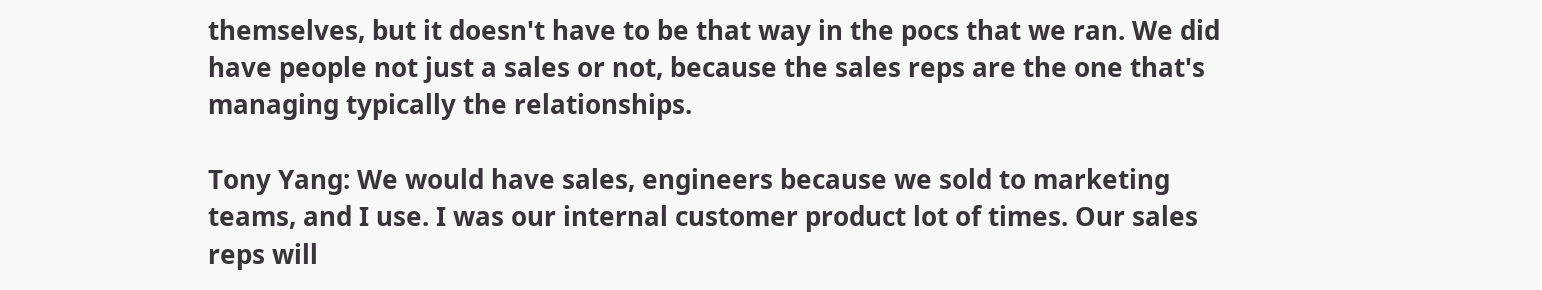themselves, but it doesn't have to be that way in the pocs that we ran. We did have people not just a sales or not, because the sales reps are the one that's managing typically the relationships.

Tony Yang: We would have sales, engineers because we sold to marketing teams, and I use. I was our internal customer product lot of times. Our sales reps will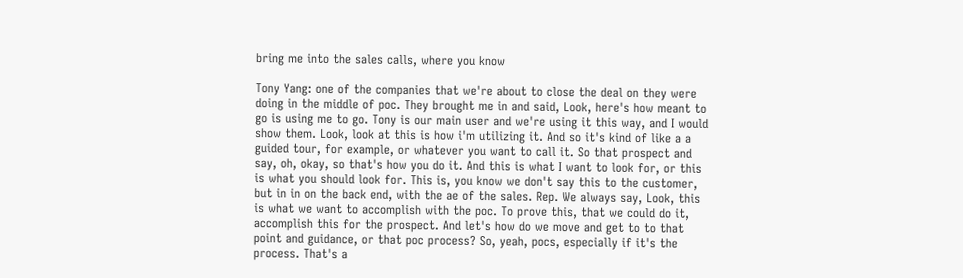bring me into the sales calls, where you know

Tony Yang: one of the companies that we're about to close the deal on they were doing in the middle of poc. They brought me in and said, Look, here's how meant to go is using me to go. Tony is our main user and we're using it this way, and I would show them. Look, look at this is how i'm utilizing it. And so it's kind of like a a guided tour, for example, or whatever you want to call it. So that prospect and say, oh, okay, so that's how you do it. And this is what I want to look for, or this is what you should look for. This is, you know we don't say this to the customer, but in in on the back end, with the ae of the sales. Rep. We always say, Look, this is what we want to accomplish with the poc. To prove this, that we could do it, accomplish this for the prospect. And let's how do we move and get to to that point and guidance, or that poc process? So, yeah, pocs, especially if it's the process. That's a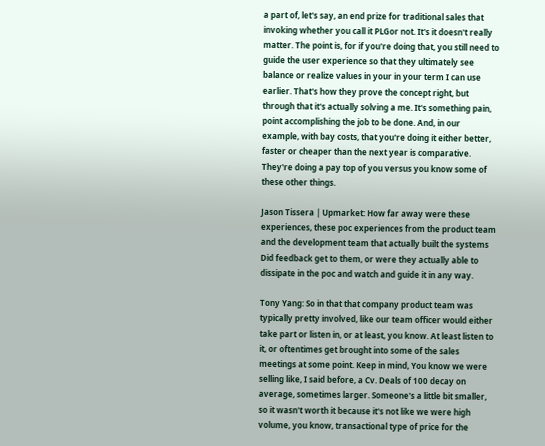a part of, let's say, an end prize for traditional sales that invoking whether you call it PLGor not. It's it doesn't really matter. The point is, for if you're doing that, you still need to guide the user experience so that they ultimately see balance or realize values in your in your term I can use earlier. That's how they prove the concept right, but through that it's actually solving a me. It's something pain, point accomplishing the job to be done. And, in our example, with bay costs, that you're doing it either better, faster or cheaper than the next year is comparative. They're doing a pay top of you versus you know some of these other things.

Jason Tissera | Upmarket: How far away were these experiences, these poc experiences from the product team and the development team that actually built the systems Did feedback get to them, or were they actually able to dissipate in the poc and watch and guide it in any way.

Tony Yang: So in that that company product team was typically pretty involved, like our team officer would either take part or listen in, or at least, you know. At least listen to it, or oftentimes get brought into some of the sales meetings at some point. Keep in mind, You know we were selling like, I said before, a Cv. Deals of 100 decay on average, sometimes larger. Someone's a little bit smaller, so it wasn't worth it because it's not like we were high volume, you know, transactional type of price for the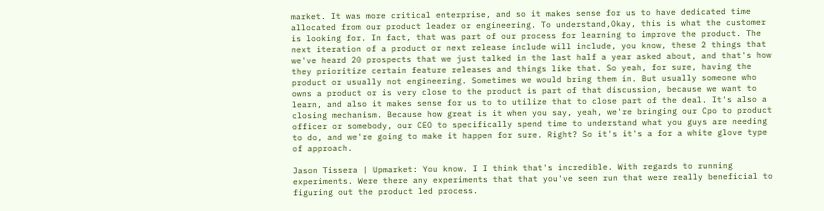market. It was more critical enterprise, and so it makes sense for us to have dedicated time allocated from our product leader or engineering. To understand,Okay, this is what the customer is looking for. In fact, that was part of our process for learning to improve the product. The next iteration of a product or next release include will include, you know, these 2 things that we've heard 20 prospects that we just talked in the last half a year asked about, and that's how they prioritize certain feature releases and things like that. So yeah, for sure, having the product or usually not engineering. Sometimes we would bring them in. But usually someone who owns a product or is very close to the product is part of that discussion, because we want to learn, and also it makes sense for us to to utilize that to close part of the deal. It's also a closing mechanism. Because how great is it when you say, yeah, we're bringing our Cpo to product officer or somebody, our CEO to specifically spend time to understand what you guys are needing to do, and we're going to make it happen for sure. Right? So it's it's a for a white glove type of approach.

Jason Tissera | Upmarket: You know. I I think that's incredible. With regards to running experiments. Were there any experiments that that you've seen run that were really beneficial to figuring out the product led process.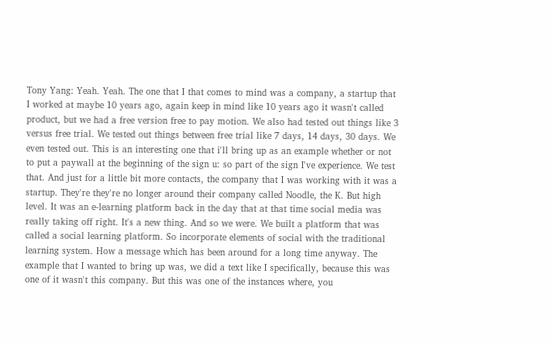Tony Yang: Yeah. Yeah. The one that I that comes to mind was a company, a startup that I worked at maybe 10 years ago, again keep in mind like 10 years ago it wasn't called product, but we had a free version free to pay motion. We also had tested out things like 3 versus free trial. We tested out things between free trial like 7 days, 14 days, 30 days. We even tested out. This is an interesting one that i'll bring up as an example whether or not to put a paywall at the beginning of the sign u: so part of the sign I've experience. We test that. And just for a little bit more contacts, the company that I was working with it was a startup. They're they're no longer around their company called Noodle, the K. But high level. It was an e-learning platform back in the day that at that time social media was really taking off right. It's a new thing. And so we were. We built a platform that was called a social learning platform. So incorporate elements of social with the traditional learning system. How a message which has been around for a long time anyway. The example that I wanted to bring up was, we did a text like I specifically, because this was one of it wasn't this company. But this was one of the instances where, you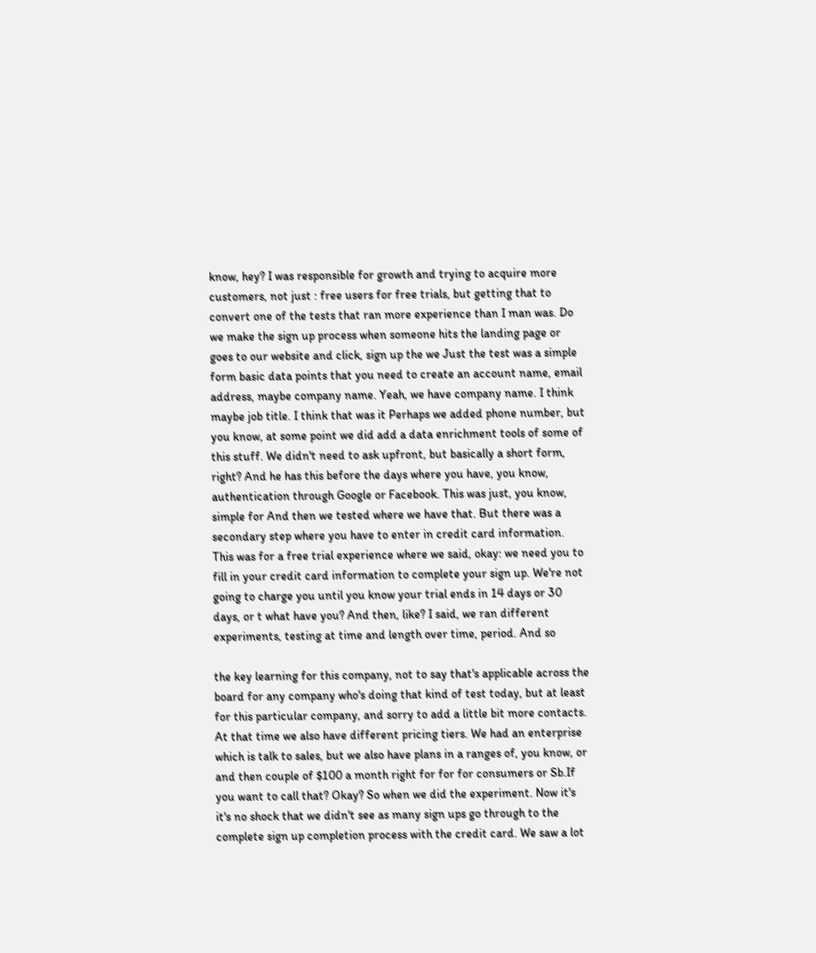know, hey? I was responsible for growth and trying to acquire more customers, not just : free users for free trials, but getting that to convert one of the tests that ran more experience than I man was. Do we make the sign up process when someone hits the landing page or goes to our website and click, sign up the we Just the test was a simple form basic data points that you need to create an account name, email address, maybe company name. Yeah, we have company name. I think maybe job title. I think that was it Perhaps we added phone number, but you know, at some point we did add a data enrichment tools of some of this stuff. We didn't need to ask upfront, but basically a short form, right? And he has this before the days where you have, you know, authentication through Google or Facebook. This was just, you know, simple for And then we tested where we have that. But there was a secondary step where you have to enter in credit card information. This was for a free trial experience where we said, okay: we need you to fill in your credit card information to complete your sign up. We're not going to charge you until you know your trial ends in 14 days or 30 days, or t what have you? And then, like? I said, we ran different experiments, testing at time and length over time, period. And so

the key learning for this company, not to say that's applicable across the board for any company who's doing that kind of test today, but at least for this particular company, and sorry to add a little bit more contacts. At that time we also have different pricing tiers. We had an enterprise which is talk to sales, but we also have plans in a ranges of, you know, or and then couple of $100 a month right for for for consumers or Sb.If you want to call that? Okay? So when we did the experiment. Now it's it's no shock that we didn't see as many sign ups go through to the complete sign up completion process with the credit card. We saw a lot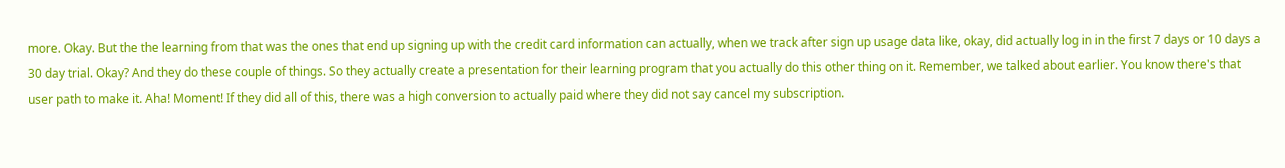more. Okay. But the the learning from that was the ones that end up signing up with the credit card information can actually, when we track after sign up usage data like, okay, did actually log in in the first 7 days or 10 days a 30 day trial. Okay? And they do these couple of things. So they actually create a presentation for their learning program that you actually do this other thing on it. Remember, we talked about earlier. You know there's that user path to make it. Aha! Moment! If they did all of this, there was a high conversion to actually paid where they did not say cancel my subscription.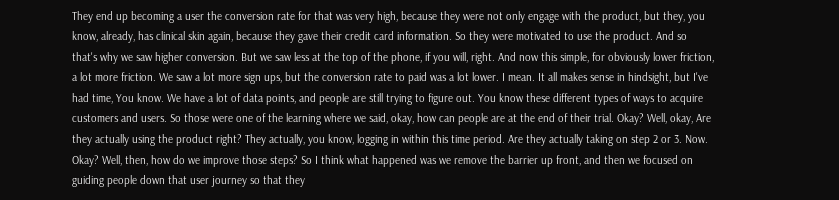They end up becoming a user the conversion rate for that was very high, because they were not only engage with the product, but they, you know, already, has clinical skin again, because they gave their credit card information. So they were motivated to use the product. And so that's why we saw higher conversion. But we saw less at the top of the phone, if you will, right. And now this simple, for obviously lower friction, a lot more friction. We saw a lot more sign ups, but the conversion rate to paid was a lot lower. I mean. It all makes sense in hindsight, but I've had time, You know. We have a lot of data points, and people are still trying to figure out. You know these different types of ways to acquire customers and users. So those were one of the learning where we said, okay, how can people are at the end of their trial. Okay? Well, okay, Are they actually using the product right? They actually, you know, logging in within this time period. Are they actually taking on step 2 or 3. Now. Okay? Well, then, how do we improve those steps? So I think what happened was we remove the barrier up front, and then we focused on guiding people down that user journey so that they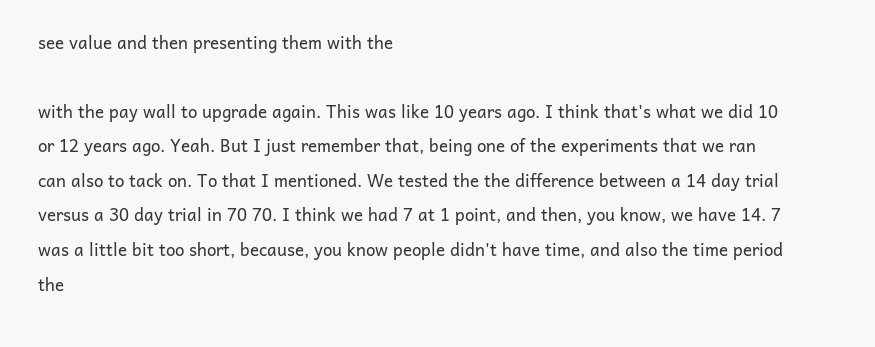see value and then presenting them with the

with the pay wall to upgrade again. This was like 10 years ago. I think that's what we did 10 or 12 years ago. Yeah. But I just remember that, being one of the experiments that we ran can also to tack on. To that I mentioned. We tested the the difference between a 14 day trial versus a 30 day trial in 70 70. I think we had 7 at 1 point, and then, you know, we have 14. 7 was a little bit too short, because, you know people didn't have time, and also the time period the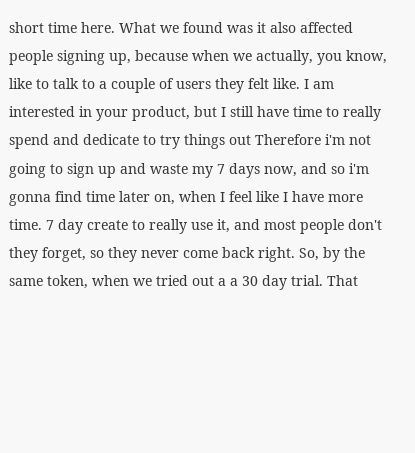short time here. What we found was it also affected people signing up, because when we actually, you know, like to talk to a couple of users they felt like. I am interested in your product, but I still have time to really spend and dedicate to try things out Therefore i'm not going to sign up and waste my 7 days now, and so i'm gonna find time later on, when I feel like I have more time. 7 day create to really use it, and most people don't they forget, so they never come back right. So, by the same token, when we tried out a a 30 day trial. That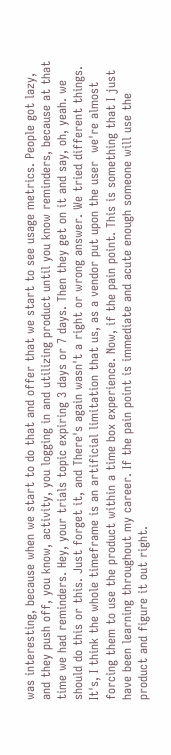was interesting, because when we start to do that and offer that we start to see usage metrics. People got lazy, and they push off, you know, activity, you logging in and utilizing product until you know reminders, because at that time we had reminders. Hey, your trials topic expiring 3 days or 7 days. Then they get on it and say, oh, yeah. we should do this or this. Just forget it, and There's again wasn't a right or wrong answer. We tried different things. It's, I think the whole timeframe is an artificial limitation that us, as a vendor put upon the user  we're almost forcing them to use the product within a time box experience. Now, if the pain point. This is something that I just have been learning throughout my career. If the pain point is immediate and acute enough someone will use the product and figure it out right.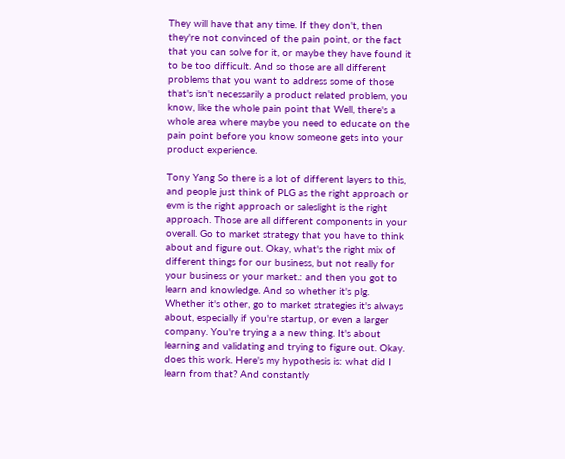They will have that any time. If they don't, then they're not convinced of the pain point, or the fact that you can solve for it, or maybe they have found it to be too difficult. And so those are all different problems that you want to address some of those that's isn't necessarily a product related problem, you know, like the whole pain point that Well, there's a whole area where maybe you need to educate on the pain point before you know someone gets into your product experience.

Tony Yang So there is a lot of different layers to this, and people just think of PLG as the right approach or evm is the right approach or saleslight is the right approach. Those are all different components in your overall. Go to market strategy that you have to think about and figure out. Okay, what's the right mix of different things for our business, but not really for your business or your market.: and then you got to learn and knowledge. And so whether it's plg. Whether it's other, go to market strategies it's always about, especially if you're startup, or even a larger company. You're trying a a new thing. It's about learning and validating and trying to figure out. Okay. does this work. Here's my hypothesis is: what did I learn from that? And constantly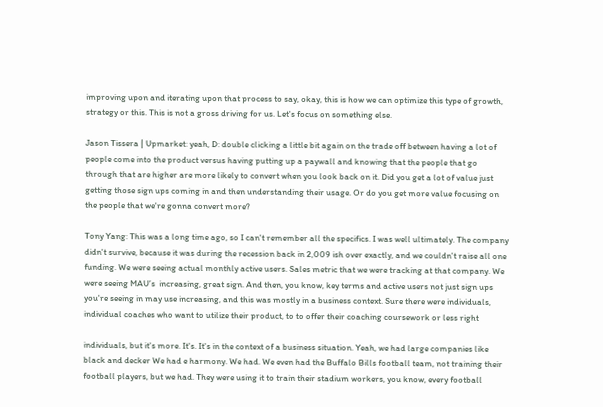improving upon and iterating upon that process to say, okay, this is how we can optimize this type of growth, strategy or this. This is not a gross driving for us. Let's focus on something else.

Jason Tissera | Upmarket: yeah, D: double clicking a little bit again on the trade off between having a lot of people come into the product versus having putting up a paywall and knowing that the people that go through that are higher are more likely to convert when you look back on it. Did you get a lot of value just getting those sign ups coming in and then understanding their usage. Or do you get more value focusing on the people that we're gonna convert more?

Tony Yang: This was a long time ago, so I can't remember all the specifics. I was well ultimately. The company didn't survive, because it was during the recession back in 2,009 ish over exactly, and we couldn't raise all one funding. We were seeing actual monthly active users. Sales metric that we were tracking at that company. We were seeing MAU’s  increasing, great sign. And then, you know, key terms and active users not just sign ups you're seeing in may use increasing, and this was mostly in a business context. Sure there were individuals, individual coaches who want to utilize their product, to to offer their coaching coursework or less right

individuals, but it's more. It's. It's in the context of a business situation. Yeah, we had large companies like black and decker We had e harmony. We had. We even had the Buffalo Bills football team, not training their football players, but we had. They were using it to train their stadium workers, you know, every football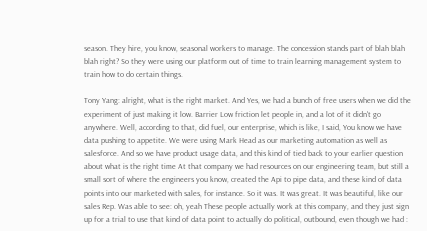season. They hire, you know, seasonal workers to manage. The concession stands part of blah blah blah right? So they were using our platform out of time to train learning management system to train how to do certain things.

Tony Yang: alright, what is the right market. And Yes, we had a bunch of free users when we did the experiment of just making it low. Barrier Low friction let people in, and a lot of it didn't go anywhere. Well, according to that, did fuel, our enterprise, which is like, I said, You know we have data pushing to appetite. We were using Mark Head as our marketing automation as well as salesforce. And so we have product usage data, and this kind of tied back to your earlier question about what is the right time At that company we had resources on our engineering team, but still a small sort of where the engineers you know, created the Api to pipe data, and these kind of data points into our marketed with sales, for instance. So it was. It was great. It was beautiful, like our sales Rep. Was able to see: oh, yeah These people actually work at this company, and they just sign up for a trial to use that kind of data point to actually do political, outbound, even though we had :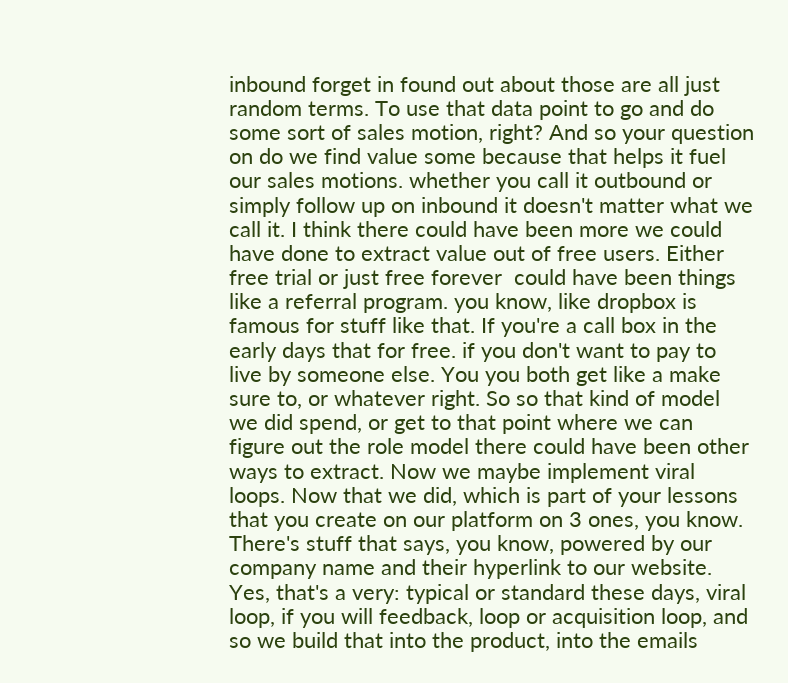inbound forget in found out about those are all just random terms. To use that data point to go and do some sort of sales motion, right? And so your question on do we find value some because that helps it fuel our sales motions. whether you call it outbound or simply follow up on inbound it doesn't matter what we call it. I think there could have been more we could have done to extract value out of free users. Either free trial or just free forever  could have been things like a referral program. you know, like dropbox is famous for stuff like that. If you're a call box in the early days that for free. if you don't want to pay to live by someone else. You you both get like a make sure to, or whatever right. So so that kind of model we did spend, or get to that point where we can figure out the role model there could have been other ways to extract. Now we maybe implement viral loops. Now that we did, which is part of your lessons that you create on our platform on 3 ones, you know. There's stuff that says, you know, powered by our company name and their hyperlink to our website. Yes, that's a very: typical or standard these days, viral loop, if you will feedback, loop or acquisition loop, and so we build that into the product, into the emails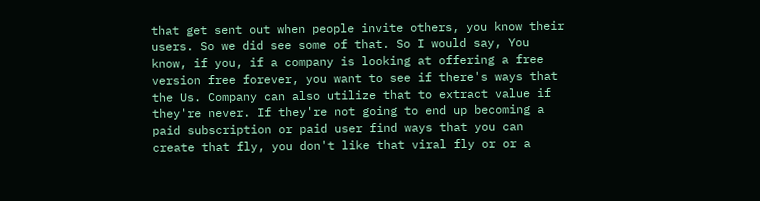that get sent out when people invite others, you know their users. So we did see some of that. So I would say, You know, if you, if a company is looking at offering a free version free forever, you want to see if there's ways that the Us. Company can also utilize that to extract value if they're never. If they're not going to end up becoming a paid subscription or paid user find ways that you can create that fly, you don't like that viral fly or or a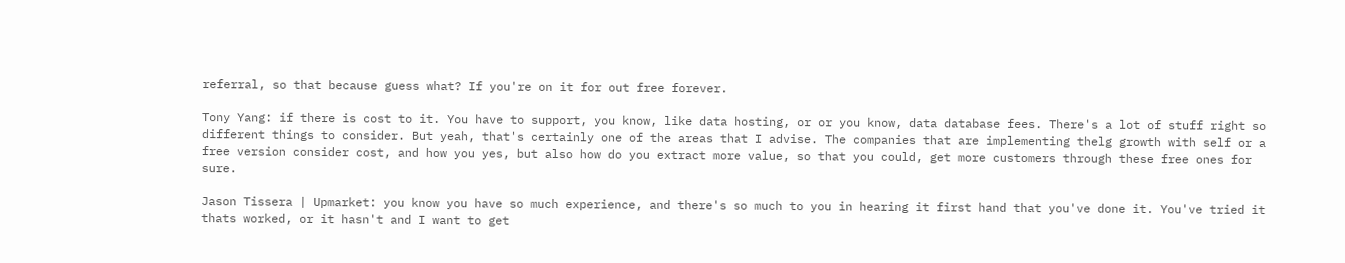referral, so that because guess what? If you're on it for out free forever.

Tony Yang: if there is cost to it. You have to support, you know, like data hosting, or or you know, data database fees. There's a lot of stuff right so different things to consider. But yeah, that's certainly one of the areas that I advise. The companies that are implementing thelg growth with self or a free version consider cost, and how you yes, but also how do you extract more value, so that you could, get more customers through these free ones for sure.

Jason Tissera | Upmarket: you know you have so much experience, and there's so much to you in hearing it first hand that you've done it. You've tried it thats worked, or it hasn't and I want to get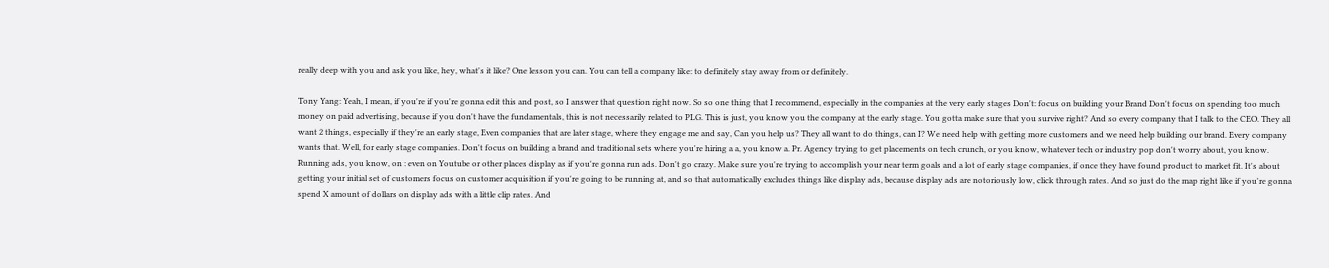really deep with you and ask you like, hey, what's it like? One lesson you can. You can tell a company like: to definitely stay away from or definitely.

Tony Yang: Yeah, I mean, if you're if you're gonna edit this and post, so I answer that question right now. So so one thing that I recommend, especially in the companies at the very early stages Don't: focus on building your Brand Don't focus on spending too much money on paid advertising, because if you don't have the fundamentals, this is not necessarily related to PLG. This is just, you know you the company at the early stage. You gotta make sure that you survive right? And so every company that I talk to the CEO. They all want 2 things, especially if they're an early stage, Even companies that are later stage, where they engage me and say, Can you help us? They all want to do things, can I? We need help with getting more customers and we need help building our brand. Every company wants that. Well, for early stage companies. Don't focus on building a brand and traditional sets where you're hiring a a, you know a. Pr. Agency trying to get placements on tech crunch, or you know, whatever tech or industry pop don't worry about, you know. Running ads, you know, on : even on Youtube or other places display as if you're gonna run ads. Don't go crazy. Make sure you're trying to accomplish your near term goals and a lot of early stage companies, if once they have found product to market fit. It's about getting your initial set of customers focus on customer acquisition if you're going to be running at, and so that automatically excludes things like display ads, because display ads are notoriously low, click through rates. And so just do the map right like if you're gonna spend X amount of dollars on display ads with a little clip rates. And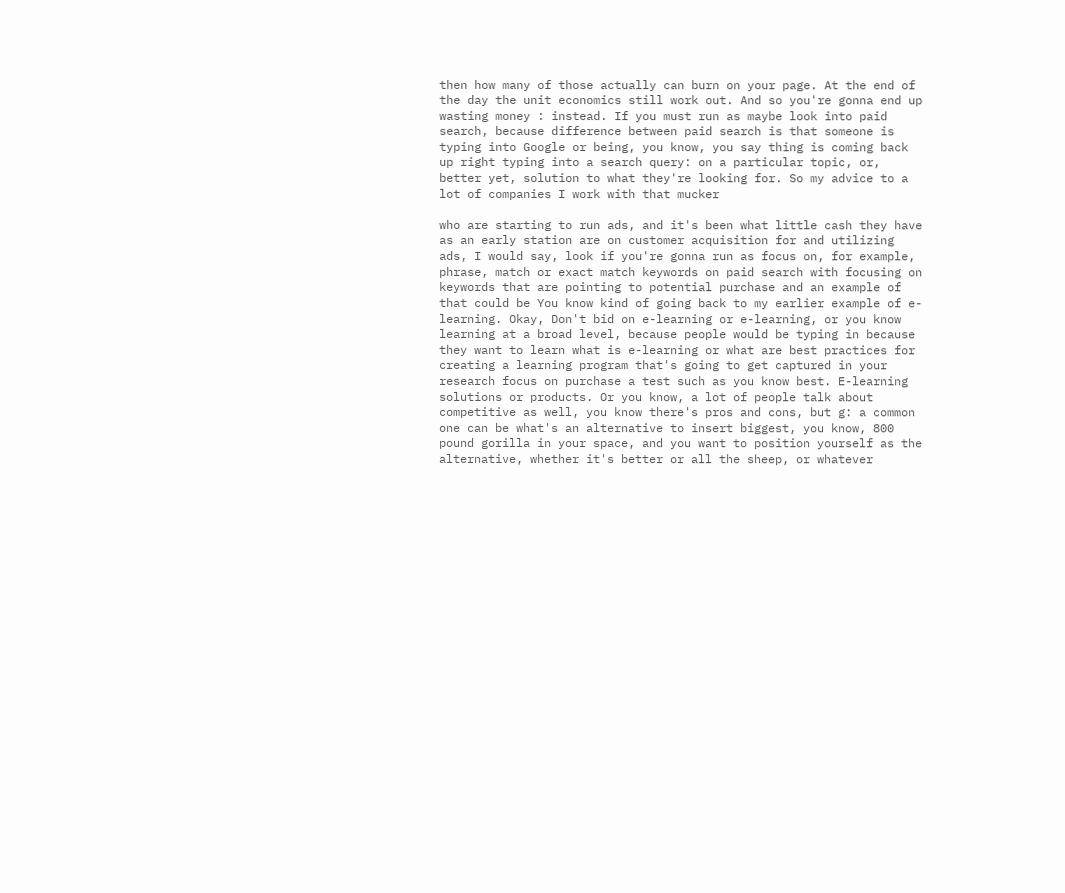then how many of those actually can burn on your page. At the end of the day the unit economics still work out. And so you're gonna end up wasting money : instead. If you must run as maybe look into paid search, because difference between paid search is that someone is typing into Google or being, you know, you say thing is coming back up right typing into a search query: on a particular topic, or, better yet, solution to what they're looking for. So my advice to a lot of companies I work with that mucker

who are starting to run ads, and it's been what little cash they have as an early station are on customer acquisition for and utilizing ads, I would say, look if you're gonna run as focus on, for example, phrase, match or exact match keywords on paid search with focusing on keywords that are pointing to potential purchase and an example of that could be You know kind of going back to my earlier example of e-learning. Okay, Don't bid on e-learning or e-learning, or you know learning at a broad level, because people would be typing in because they want to learn what is e-learning or what are best practices for creating a learning program that's going to get captured in your research focus on purchase a test such as you know best. E-learning solutions or products. Or you know, a lot of people talk about competitive as well, you know there's pros and cons, but g: a common one can be what's an alternative to insert biggest, you know, 800 pound gorilla in your space, and you want to position yourself as the alternative, whether it's better or all the sheep, or whatever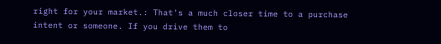right for your market.: That's a much closer time to a purchase intent or someone. If you drive them to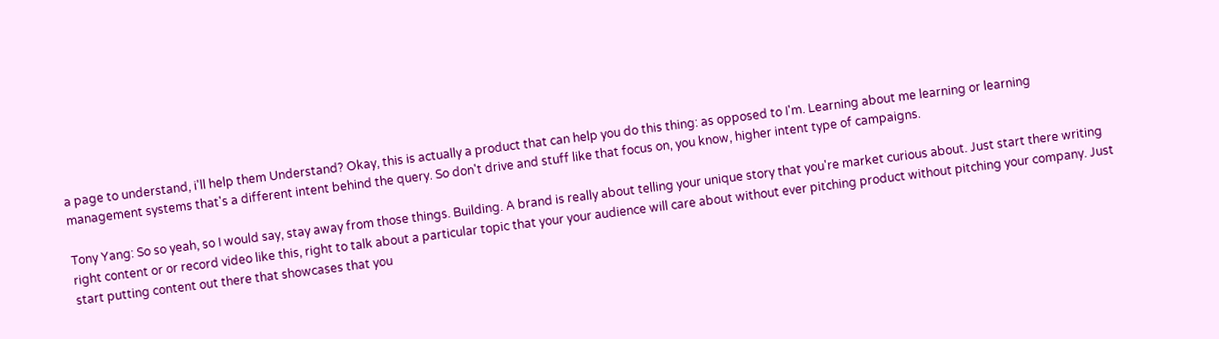a page to understand, i'll help them Understand? Okay, this is actually a product that can help you do this thing: as opposed to I'm. Learning about me learning or learning management systems that's a different intent behind the query. So don't drive and stuff like that focus on, you know, higher intent type of campaigns.

Tony Yang: So so yeah, so I would say, stay away from those things. Building. A brand is really about telling your unique story that you're market curious about. Just start there writing right content or or record video like this, right to talk about a particular topic that your your audience will care about without ever pitching product without pitching your company. Just start putting content out there that showcases that you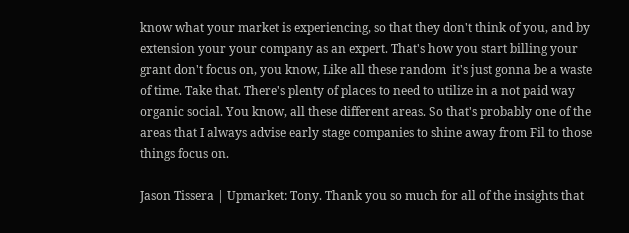know what your market is experiencing, so that they don't think of you, and by extension your your company as an expert. That's how you start billing your grant don't focus on, you know, Like all these random  it's just gonna be a waste of time. Take that. There's plenty of places to need to utilize in a not paid way organic social. You know, all these different areas. So that's probably one of the areas that I always advise early stage companies to shine away from Fil to those things focus on.

Jason Tissera | Upmarket: Tony. Thank you so much for all of the insights that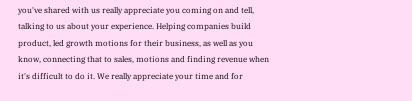you've shared with us really appreciate you coming on and tell, talking to us about your experience. Helping companies build product, led growth motions for their business, as well as you know, connecting that to sales, motions and finding revenue when it's difficult to do it. We really appreciate your time and for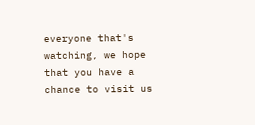everyone that's watching, we hope that you have a chance to visit us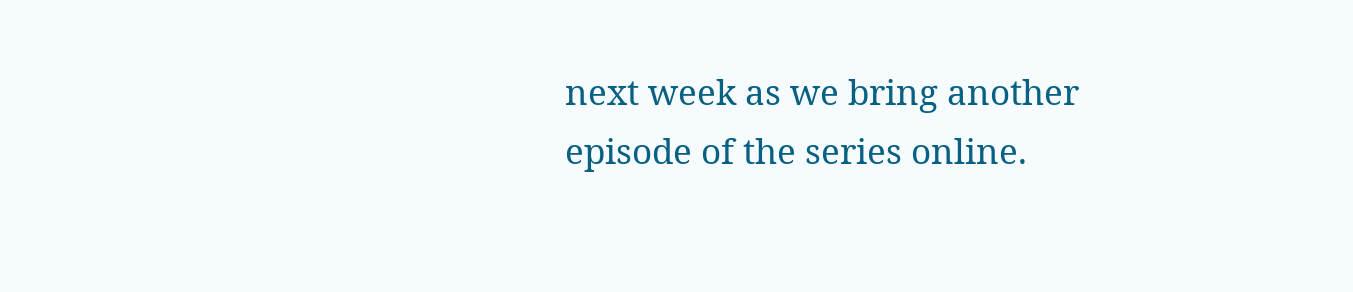next week as we bring another episode of the series online.